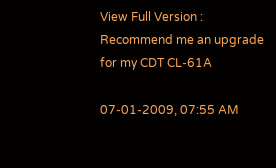View Full Version : Recommend me an upgrade for my CDT CL-61A

07-01-2009, 07:55 AM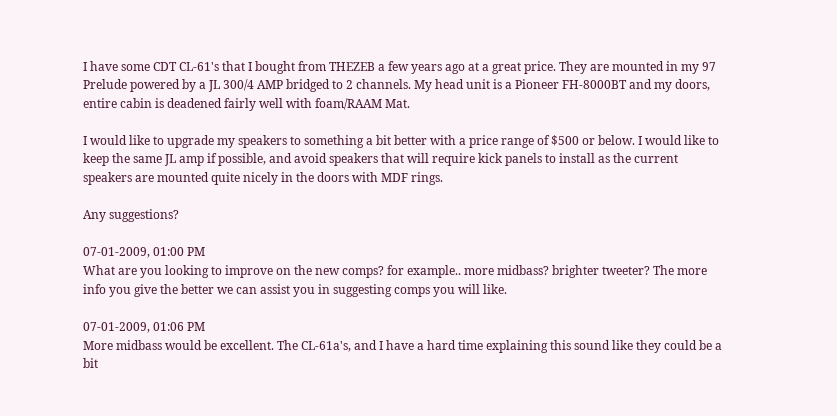I have some CDT CL-61's that I bought from THEZEB a few years ago at a great price. They are mounted in my 97 Prelude powered by a JL 300/4 AMP bridged to 2 channels. My head unit is a Pioneer FH-8000BT and my doors, entire cabin is deadened fairly well with foam/RAAM Mat.

I would like to upgrade my speakers to something a bit better with a price range of $500 or below. I would like to keep the same JL amp if possible, and avoid speakers that will require kick panels to install as the current speakers are mounted quite nicely in the doors with MDF rings.

Any suggestions?

07-01-2009, 01:00 PM
What are you looking to improve on the new comps? for example.. more midbass? brighter tweeter? The more info you give the better we can assist you in suggesting comps you will like.

07-01-2009, 01:06 PM
More midbass would be excellent. The CL-61a's, and I have a hard time explaining this sound like they could be a bit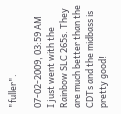"fuller".

07-02-2009, 03:59 AM
I just went with the Rainbow SLC 265s. They are much better than the CDTs and the midbass is pretty good!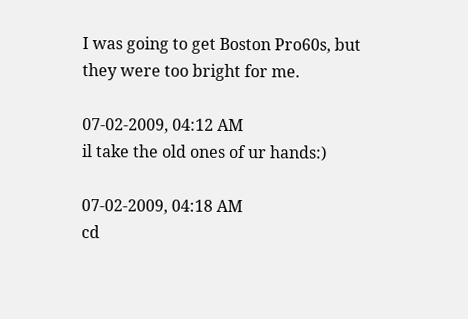I was going to get Boston Pro60s, but they were too bright for me.

07-02-2009, 04:12 AM
il take the old ones of ur hands:)

07-02-2009, 04:18 AM
cd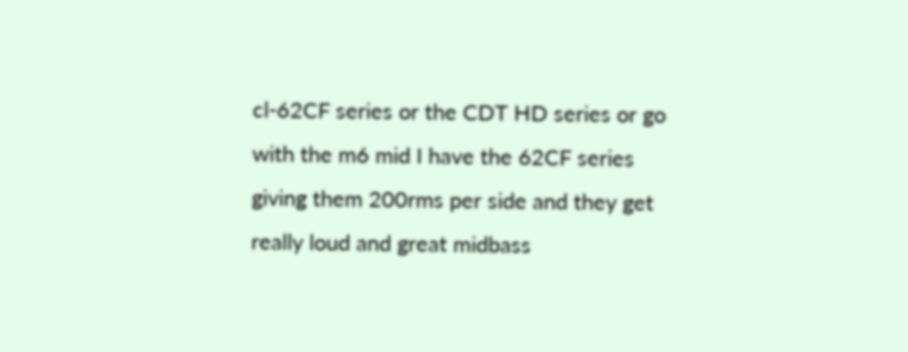cl-62CF series or the CDT HD series or go with the m6 mid I have the 62CF series giving them 200rms per side and they get really loud and great midbass